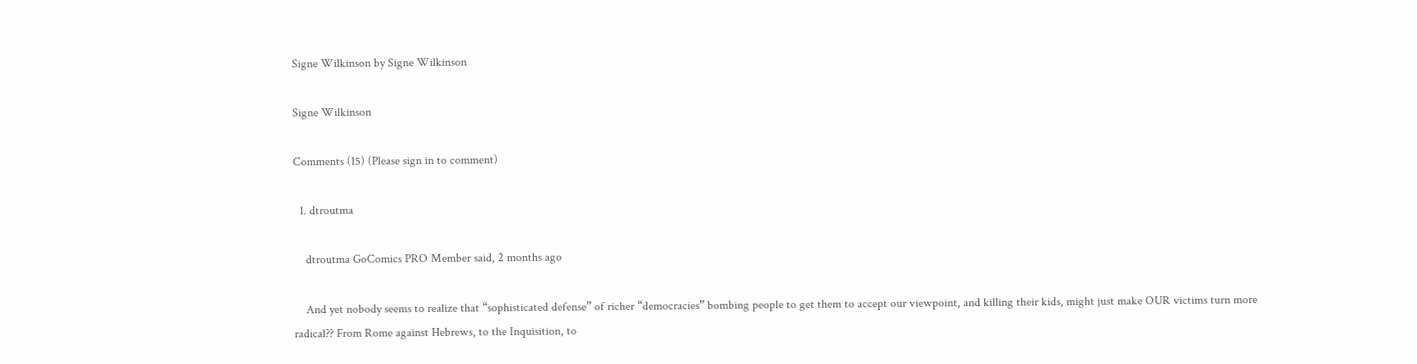Signe Wilkinson by Signe Wilkinson

Signe Wilkinson

Comments (15) (Please sign in to comment)

  1. dtroutma

    dtroutma GoComics PRO Member said, 2 months ago

    And yet nobody seems to realize that “sophisticated defense” of richer “democracies” bombing people to get them to accept our viewpoint, and killing their kids, might just make OUR victims turn more radical?? From Rome against Hebrews, to the Inquisition, to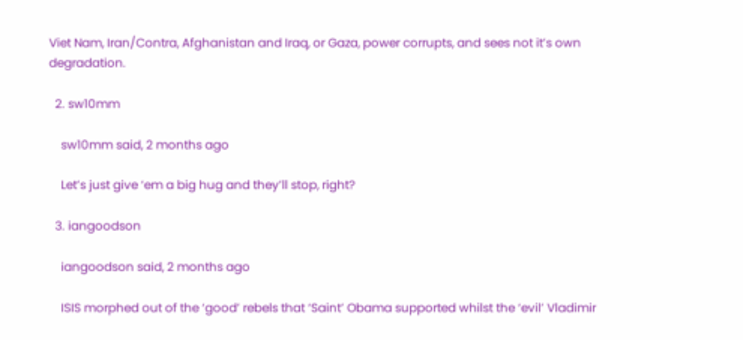Viet Nam, Iran/Contra, Afghanistan and Iraq, or Gaza, power corrupts, and sees not it’s own degradation.

  2. sw10mm

    sw10mm said, 2 months ago

    Let’s just give ‘em a big hug and they’ll stop, right?

  3. iangoodson

    iangoodson said, 2 months ago

    ISIS morphed out of the ‘good’ rebels that ‘Saint’ Obama supported whilst the ‘evil’ Vladimir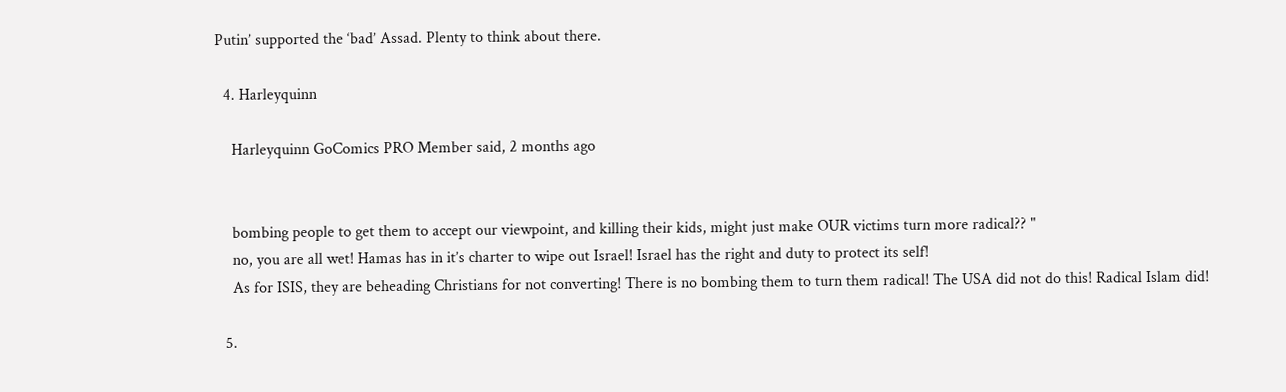Putin’ supported the ‘bad’ Assad. Plenty to think about there.

  4. Harleyquinn

    Harleyquinn GoComics PRO Member said, 2 months ago


    bombing people to get them to accept our viewpoint, and killing their kids, might just make OUR victims turn more radical?? "
    no, you are all wet! Hamas has in it’s charter to wipe out Israel! Israel has the right and duty to protect its self!
    As for ISIS, they are beheading Christians for not converting! There is no bombing them to turn them radical! The USA did not do this! Radical Islam did!

  5.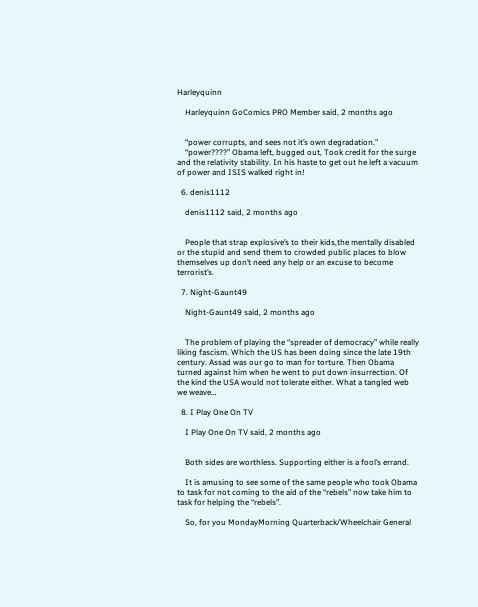Harleyquinn

    Harleyquinn GoComics PRO Member said, 2 months ago


    “power corrupts, and sees not it’s own degradation.”
    “power????” Obama left, bugged out, Took credit for the surge and the relativity stability. In his haste to get out he left a vacuum of power and ISIS walked right in!

  6. denis1112

    denis1112 said, 2 months ago


    People that strap explosive’s to their kids,the mentally disabled or the stupid and send them to crowded public places to blow themselves up don’t need any help or an excuse to become terrorist’s.

  7. Night-Gaunt49

    Night-Gaunt49 said, 2 months ago


    The problem of playing the “spreader of democracy” while really liking fascism. Which the US has been doing since the late 19th century. Assad was our go to man for torture. Then Obama turned against him when he went to put down insurrection. Of the kind the USA would not tolerate either. What a tangled web we weave…

  8. I Play One On TV

    I Play One On TV said, 2 months ago


    Both sides are worthless. Supporting either is a fool’s errand.

    It is amusing to see some of the same people who took Obama to task for not coming to the aid of the “rebels” now take him to task for helping the “rebels”.

    So, for you MondayMorning Quarterback/Wheelchair General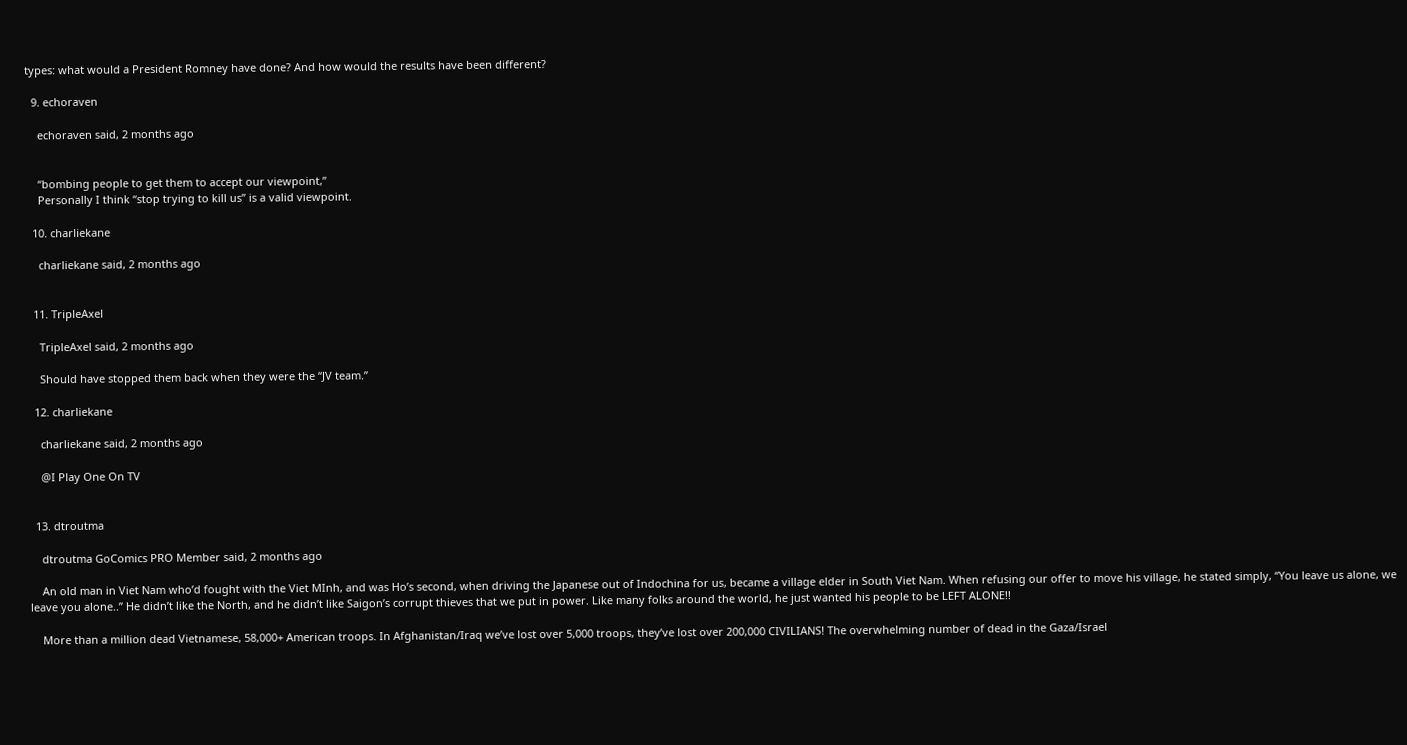types: what would a President Romney have done? And how would the results have been different?

  9. echoraven

    echoraven said, 2 months ago


    “bombing people to get them to accept our viewpoint,”
    Personally I think “stop trying to kill us” is a valid viewpoint.

  10. charliekane

    charliekane said, 2 months ago


  11. TripleAxel

    TripleAxel said, 2 months ago

    Should have stopped them back when they were the “JV team.”

  12. charliekane

    charliekane said, 2 months ago

    @I Play One On TV


  13. dtroutma

    dtroutma GoComics PRO Member said, 2 months ago

    An old man in Viet Nam who’d fought with the Viet MInh, and was Ho’s second, when driving the Japanese out of Indochina for us, became a village elder in South Viet Nam. When refusing our offer to move his village, he stated simply, “You leave us alone, we leave you alone..” He didn’t like the North, and he didn’t like Saigon’s corrupt thieves that we put in power. Like many folks around the world, he just wanted his people to be LEFT ALONE!!

    More than a million dead Vietnamese, 58,000+ American troops. In Afghanistan/Iraq we’ve lost over 5,000 troops, they’ve lost over 200,000 CIVILIANS! The overwhelming number of dead in the Gaza/Israel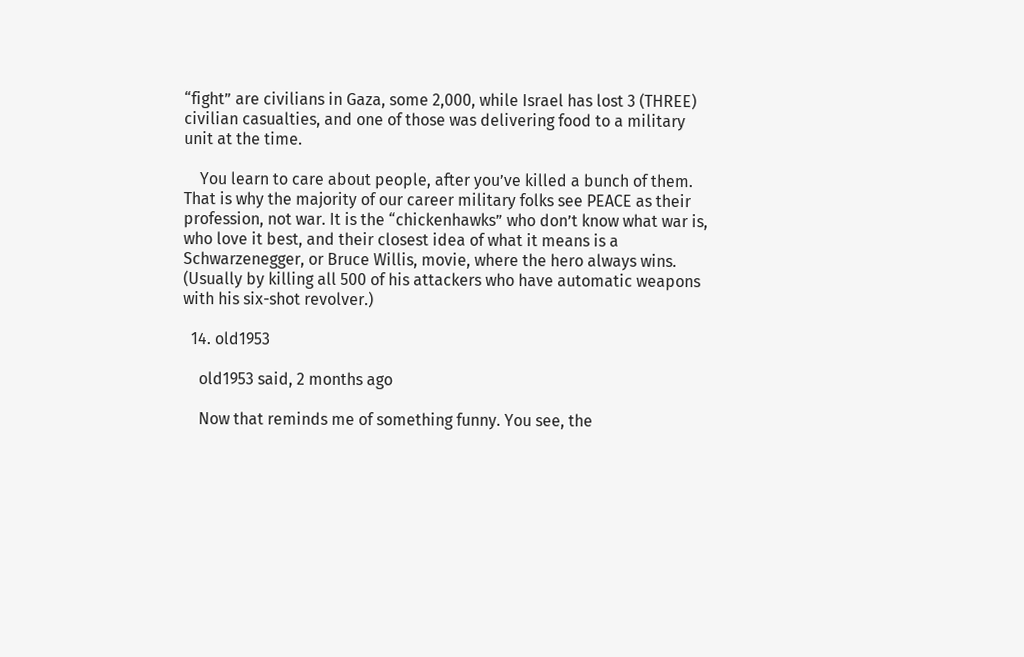“fight” are civilians in Gaza, some 2,000, while Israel has lost 3 (THREE) civilian casualties, and one of those was delivering food to a military unit at the time.

    You learn to care about people, after you’ve killed a bunch of them. That is why the majority of our career military folks see PEACE as their profession, not war. It is the “chickenhawks” who don’t know what war is, who love it best, and their closest idea of what it means is a Schwarzenegger, or Bruce Willis, movie, where the hero always wins. (Usually by killing all 500 of his attackers who have automatic weapons with his six-shot revolver.)

  14. old1953

    old1953 said, 2 months ago

    Now that reminds me of something funny. You see, the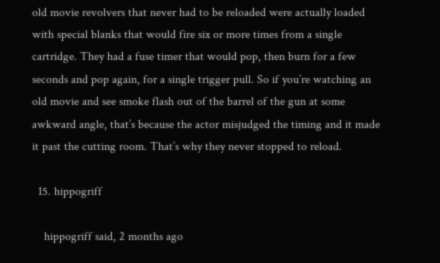old movie revolvers that never had to be reloaded were actually loaded with special blanks that would fire six or more times from a single cartridge. They had a fuse timer that would pop, then burn for a few seconds and pop again, for a single trigger pull. So if you’re watching an old movie and see smoke flash out of the barrel of the gun at some awkward angle, that’s because the actor misjudged the timing and it made it past the cutting room. That’s why they never stopped to reload.

  15. hippogriff

    hippogriff said, 2 months ago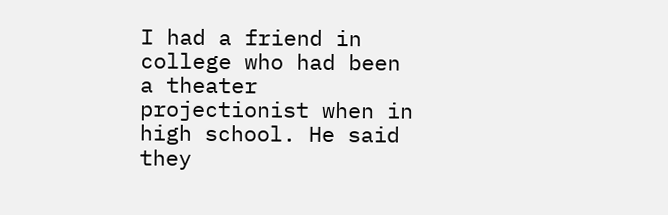I had a friend in college who had been a theater projectionist when in high school. He said they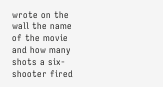wrote on the wall the name of the movie and how many shots a six-shooter fired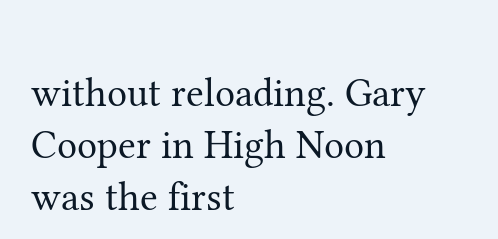without reloading. Gary Cooper in High Noon was the first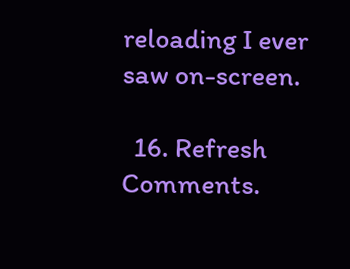reloading I ever saw on-screen.

  16. Refresh Comments.